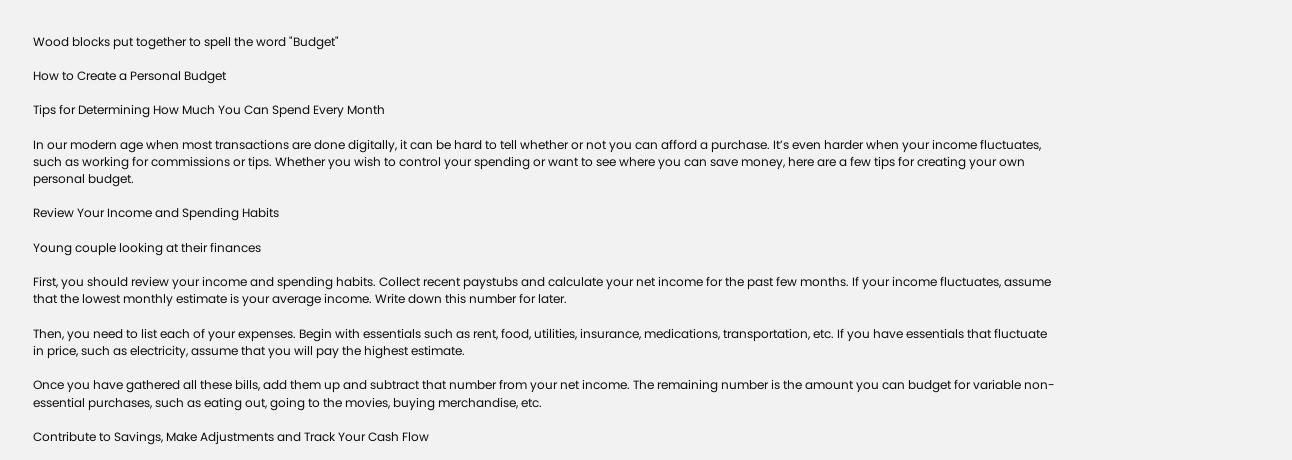Wood blocks put together to spell the word "Budget"

How to Create a Personal Budget

Tips for Determining How Much You Can Spend Every Month

In our modern age when most transactions are done digitally, it can be hard to tell whether or not you can afford a purchase. It’s even harder when your income fluctuates, such as working for commissions or tips. Whether you wish to control your spending or want to see where you can save money, here are a few tips for creating your own personal budget.

Review Your Income and Spending Habits

Young couple looking at their finances

First, you should review your income and spending habits. Collect recent paystubs and calculate your net income for the past few months. If your income fluctuates, assume that the lowest monthly estimate is your average income. Write down this number for later.

Then, you need to list each of your expenses. Begin with essentials such as rent, food, utilities, insurance, medications, transportation, etc. If you have essentials that fluctuate in price, such as electricity, assume that you will pay the highest estimate.

Once you have gathered all these bills, add them up and subtract that number from your net income. The remaining number is the amount you can budget for variable non-essential purchases, such as eating out, going to the movies, buying merchandise, etc.

Contribute to Savings, Make Adjustments and Track Your Cash Flow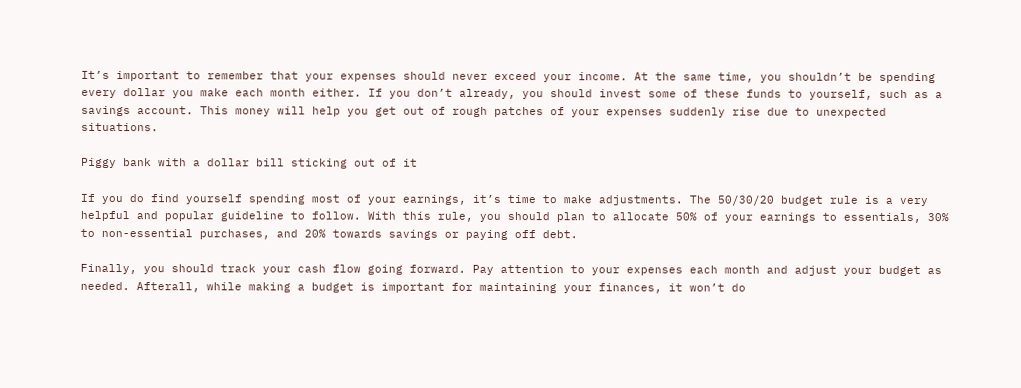It’s important to remember that your expenses should never exceed your income. At the same time, you shouldn’t be spending every dollar you make each month either. If you don’t already, you should invest some of these funds to yourself, such as a savings account. This money will help you get out of rough patches of your expenses suddenly rise due to unexpected situations.

Piggy bank with a dollar bill sticking out of it

If you do find yourself spending most of your earnings, it’s time to make adjustments. The 50/30/20 budget rule is a very helpful and popular guideline to follow. With this rule, you should plan to allocate 50% of your earnings to essentials, 30% to non-essential purchases, and 20% towards savings or paying off debt.

Finally, you should track your cash flow going forward. Pay attention to your expenses each month and adjust your budget as needed. Afterall, while making a budget is important for maintaining your finances, it won’t do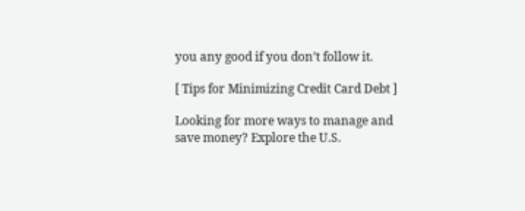you any good if you don’t follow it.

[ Tips for Minimizing Credit Card Debt ]

Looking for more ways to manage and save money? Explore the U.S.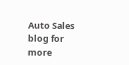Auto Sales blog for more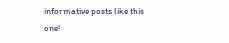informative posts like this one!